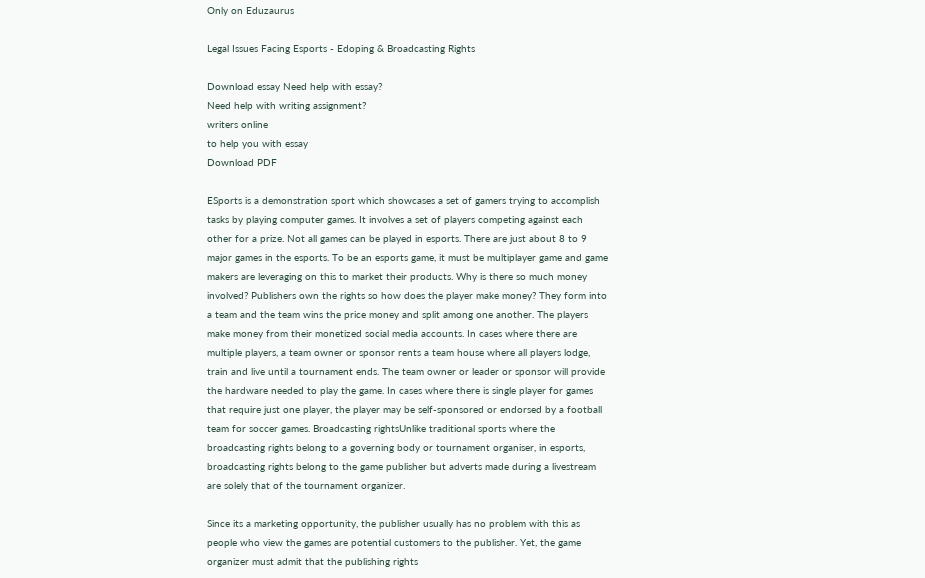Only on Eduzaurus

Legal Issues Facing Esports - Edoping & Broadcasting Rights

Download essay Need help with essay?
Need help with writing assignment?
writers online
to help you with essay
Download PDF

ESports is a demonstration sport which showcases a set of gamers trying to accomplish tasks by playing computer games. It involves a set of players competing against each other for a prize. Not all games can be played in esports. There are just about 8 to 9 major games in the esports. To be an esports game, it must be multiplayer game and game makers are leveraging on this to market their products. Why is there so much money involved? Publishers own the rights so how does the player make money? They form into a team and the team wins the price money and split among one another. The players make money from their monetized social media accounts. In cases where there are multiple players, a team owner or sponsor rents a team house where all players lodge, train and live until a tournament ends. The team owner or leader or sponsor will provide the hardware needed to play the game. In cases where there is single player for games that require just one player, the player may be self-sponsored or endorsed by a football team for soccer games. Broadcasting rightsUnlike traditional sports where the broadcasting rights belong to a governing body or tournament organiser, in esports, broadcasting rights belong to the game publisher but adverts made during a livestream are solely that of the tournament organizer.

Since its a marketing opportunity, the publisher usually has no problem with this as people who view the games are potential customers to the publisher. Yet, the game organizer must admit that the publishing rights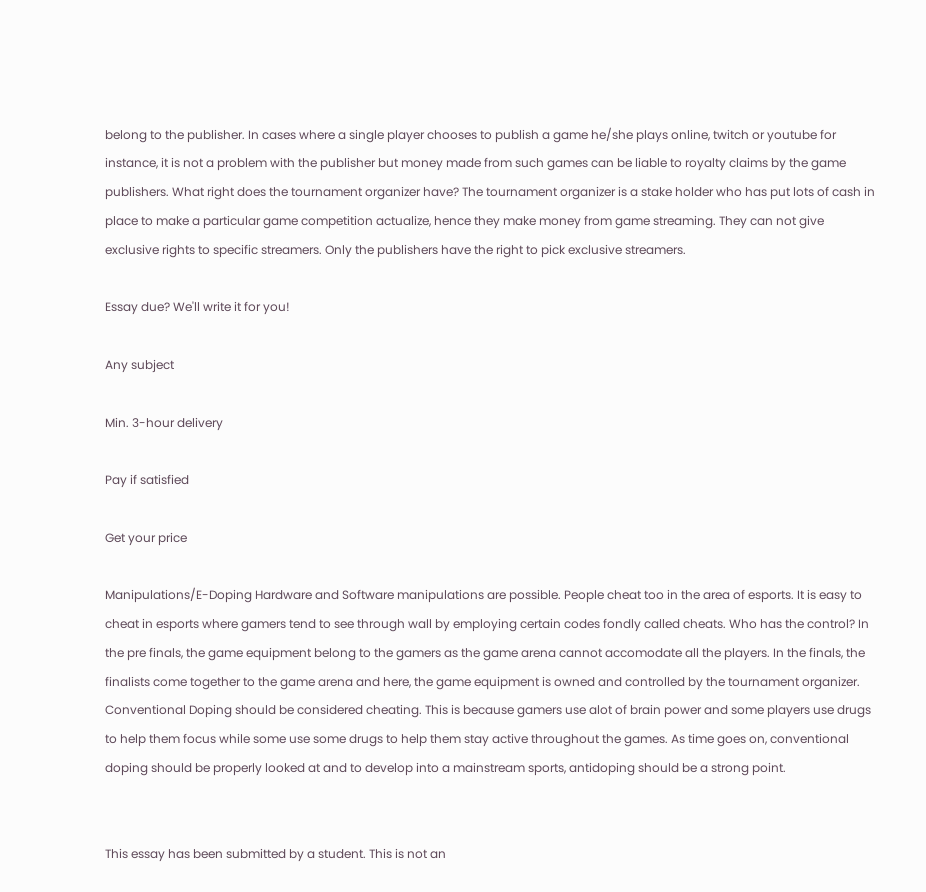belong to the publisher. In cases where a single player chooses to publish a game he/she plays online, twitch or youtube for instance, it is not a problem with the publisher but money made from such games can be liable to royalty claims by the game publishers. What right does the tournament organizer have? The tournament organizer is a stake holder who has put lots of cash in place to make a particular game competition actualize, hence they make money from game streaming. They can not give exclusive rights to specific streamers. Only the publishers have the right to pick exclusive streamers.

Essay due? We'll write it for you!

Any subject

Min. 3-hour delivery

Pay if satisfied

Get your price

Manipulations/E-Doping Hardware and Software manipulations are possible. People cheat too in the area of esports. It is easy to cheat in esports where gamers tend to see through wall by employing certain codes fondly called cheats. Who has the control? In the pre finals, the game equipment belong to the gamers as the game arena cannot accomodate all the players. In the finals, the finalists come together to the game arena and here, the game equipment is owned and controlled by the tournament organizer. Conventional Doping should be considered cheating. This is because gamers use alot of brain power and some players use drugs to help them focus while some use some drugs to help them stay active throughout the games. As time goes on, conventional doping should be properly looked at and to develop into a mainstream sports, antidoping should be a strong point.


This essay has been submitted by a student. This is not an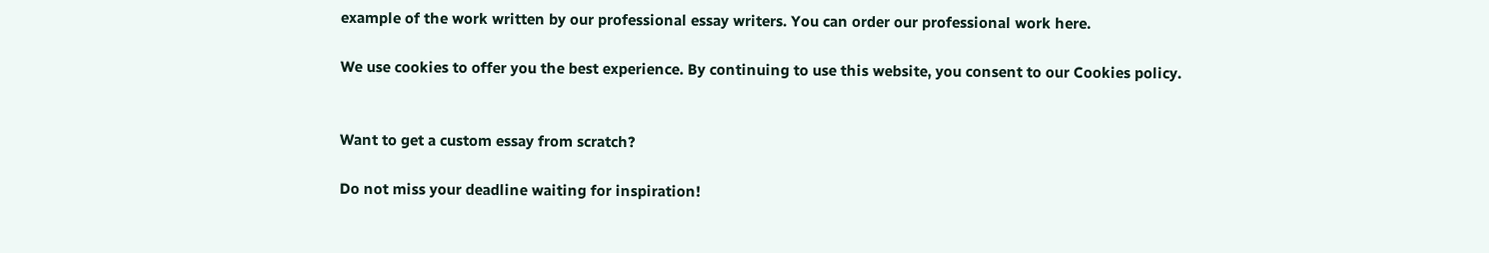example of the work written by our professional essay writers. You can order our professional work here.

We use cookies to offer you the best experience. By continuing to use this website, you consent to our Cookies policy.


Want to get a custom essay from scratch?

Do not miss your deadline waiting for inspiration!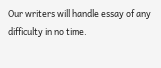Our writers will handle essay of any difficulty in no time.